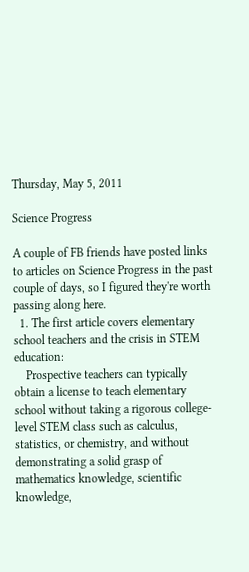Thursday, May 5, 2011

Science Progress

A couple of FB friends have posted links to articles on Science Progress in the past couple of days, so I figured they're worth passing along here.
  1. The first article covers elementary school teachers and the crisis in STEM education:
    Prospective teachers can typically obtain a license to teach elementary school without taking a rigorous college-level STEM class such as calculus, statistics, or chemistry, and without demonstrating a solid grasp of mathematics knowledge, scientific knowledge,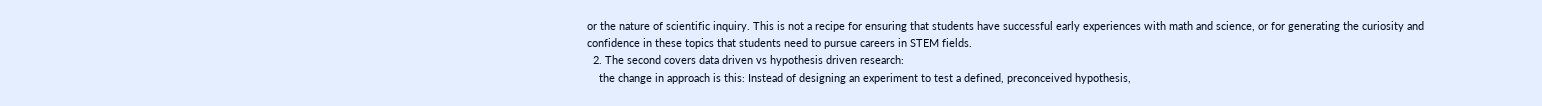or the nature of scientific inquiry. This is not a recipe for ensuring that students have successful early experiences with math and science, or for generating the curiosity and confidence in these topics that students need to pursue careers in STEM fields.
  2. The second covers data driven vs hypothesis driven research:
    the change in approach is this: Instead of designing an experiment to test a defined, preconceived hypothesis,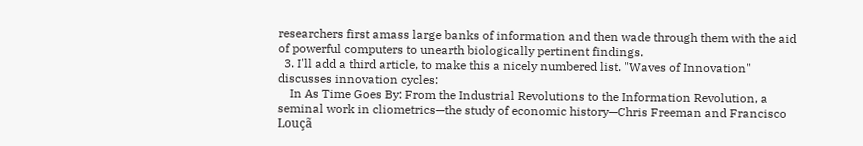researchers first amass large banks of information and then wade through them with the aid of powerful computers to unearth biologically pertinent findings.
  3. I'll add a third article, to make this a nicely numbered list. "Waves of Innovation" discusses innovation cycles:
    In As Time Goes By: From the Industrial Revolutions to the Information Revolution, a seminal work in cliometrics—the study of economic history—Chris Freeman and Francisco Louçã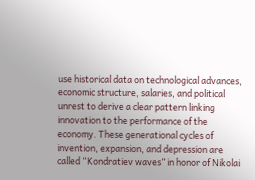use historical data on technological advances, economic structure, salaries, and political unrest to derive a clear pattern linking innovation to the performance of the economy. These generational cycles of invention, expansion, and depression are called “Kondratiev waves” in honor of Nikolai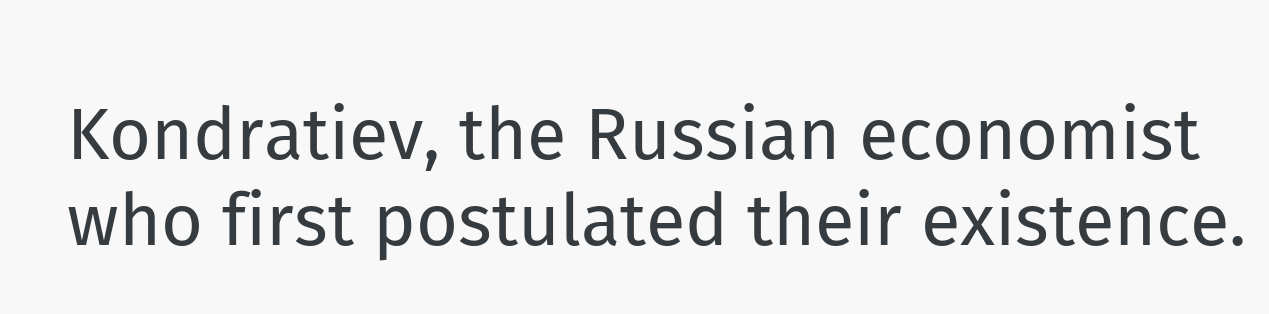Kondratiev, the Russian economist who first postulated their existence.